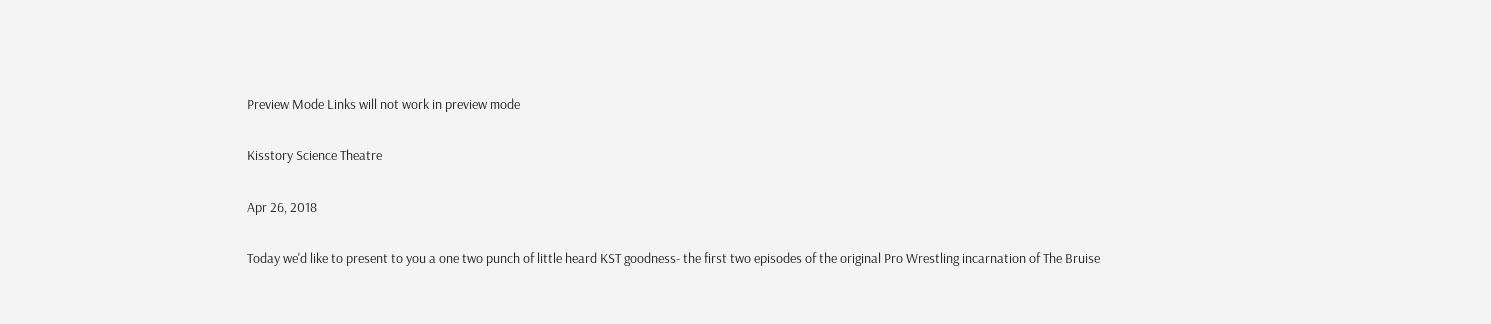Preview Mode Links will not work in preview mode

Kisstory Science Theatre

Apr 26, 2018

Today we'd like to present to you a one two punch of little heard KST goodness- the first two episodes of the original Pro Wrestling incarnation of The Bruise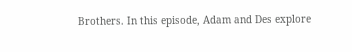Brothers. In this episode, Adam and Des explore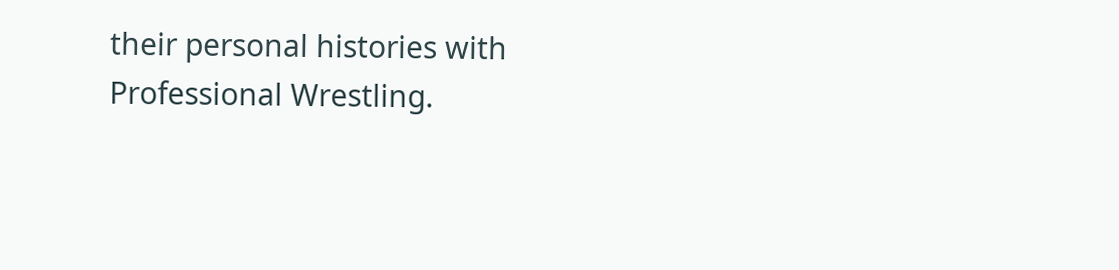their personal histories with Professional Wrestling.